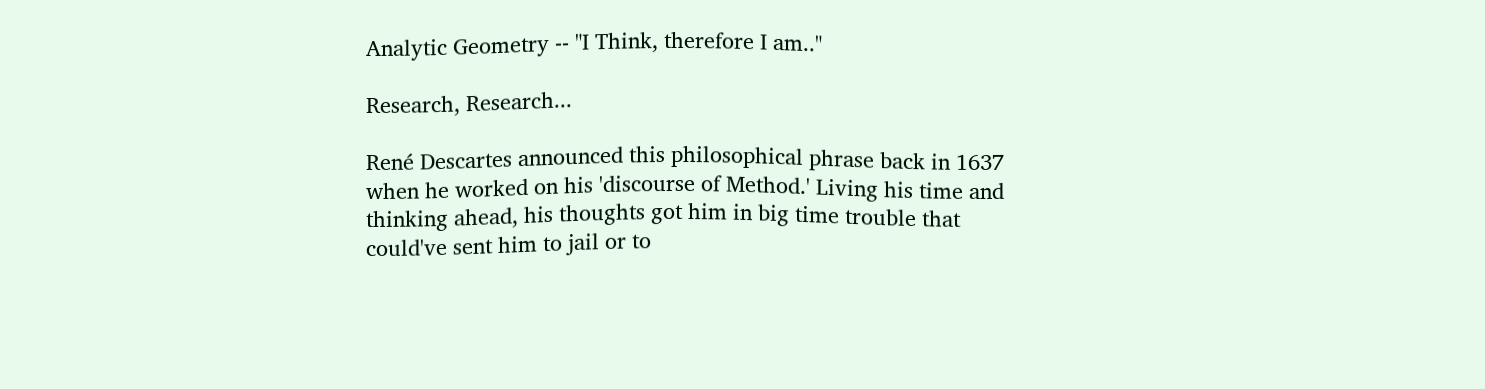Analytic Geometry -- "I Think, therefore I am.."

Research, Research...

René Descartes announced this philosophical phrase back in 1637 when he worked on his 'discourse of Method.' Living his time and thinking ahead, his thoughts got him in big time trouble that could've sent him to jail or to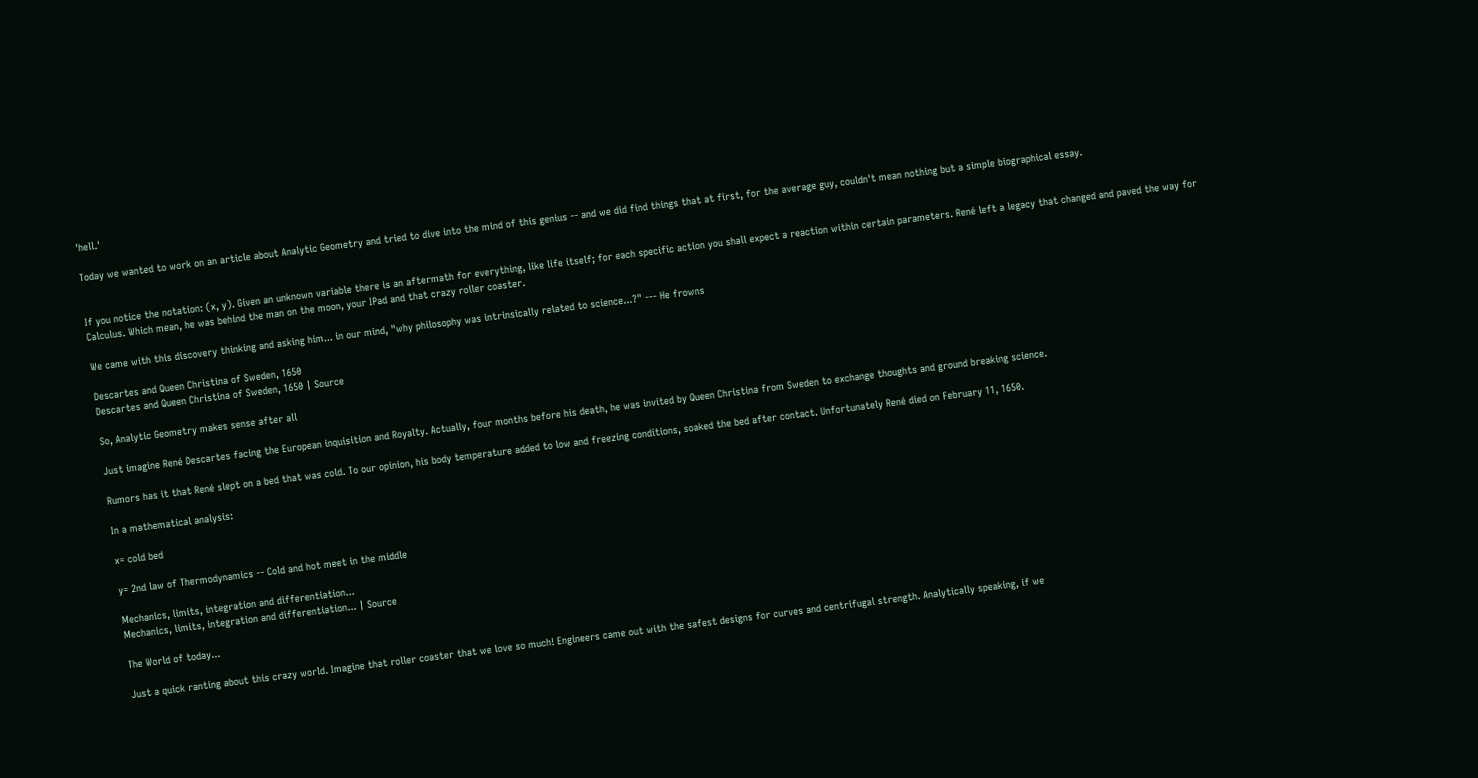'hell.'

Today we wanted to work on an article about Analytic Geometry and tried to dive into the mind of this genius -- and we did find things that at first, for the average guy, couldn't mean nothing but a simple biographical essay.


If you notice the notation: (x, y). Given an unknown variable there is an aftermath for everything, like life itself; for each specific action you shall expect a reaction within certain parameters. René left a legacy that changed and paved the way for Calculus. Which mean, he was behind the man on the moon, your IPad and that crazy roller coaster.

We came with this discovery thinking and asking him... in our mind, "why philosophy was intrinsically related to science...?" --- He frowns

Descartes and Queen Christina of Sweden, 1650
Descartes and Queen Christina of Sweden, 1650 | Source

So, Analytic Geometry makes sense after all

Just imagine René Descartes facing the European inquisition and Royalty. Actually, four months before his death, he was invited by Queen Christina from Sweden to exchange thoughts and ground breaking science.

Rumors has it that René slept on a bed that was cold. To our opinion, his body temperature added to low and freezing conditions, soaked the bed after contact. Unfortunately René died on February 11, 1650.

In a mathematical analysis:

x= cold bed

y= 2nd law of Thermodynamics -- Cold and hot meet in the middle

Mechanics, limits, integration and differentiation...
Mechanics, limits, integration and differentiation... | Source

The World of today...

Just a quick ranting about this crazy world. Imagine that roller coaster that we love so much! Engineers came out with the safest designs for curves and centrifugal strength. Analytically speaking, if we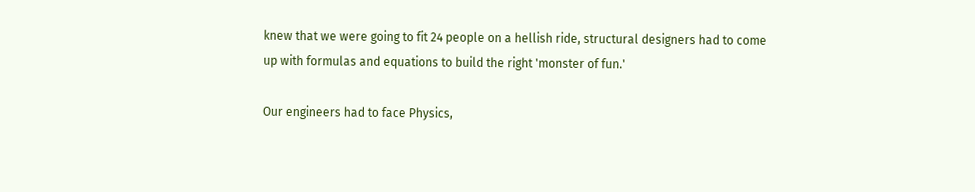knew that we were going to fit 24 people on a hellish ride, structural designers had to come up with formulas and equations to build the right 'monster of fun.'

Our engineers had to face Physics,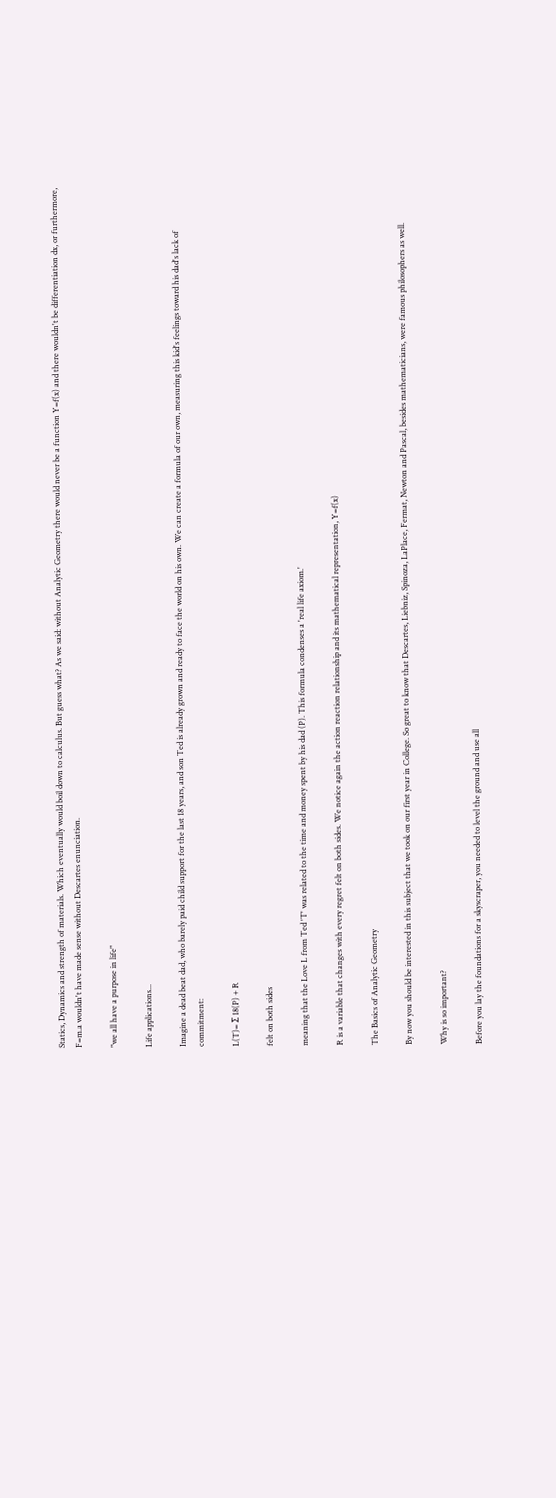Statics, Dynamics and strength of materials. Which eventually would boil down to calculus. But guess what? As we said: without Analytic Geometry there would never be a function Y=f(x) and there wouldn't be differentiation dx, or furthermore, F=m.a wouldn't have made sense without Descartes enunciation.

"we all have a purpose in life"

Life applications...

Imagine a dead beat dad, who barely paid child support for the last 18 years, and son Ted is already grown and ready to face the world on his own. We can create a formula of our own, measuring this kid's feelings toward his dad's lack of commitment:

L(T)= Σ 18(P) + R

felt on both sides

meaning that the Love L from Ted 'T' was related to the time and money spent by his dad (P). This formula condenses a 'real life axiom.'

R is a variable that changes with every regret felt on both sides. We notice again the action reaction relationship and its mathematical representation, Y=f(x)

The Basics of Analytic Geometry

By now you should be interested in this subject that we took on our first year in College. So great to know that Descartes, Liebniz, Spinoza, LaPlace, Fermat, Newton and Pascal, besides mathematicians, were famous philosophers as well.

Why is so important?

Before you lay the foundations for a skyscraper, you needed to level the ground and use all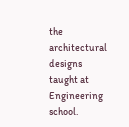the architectural designs taught at Engineering school.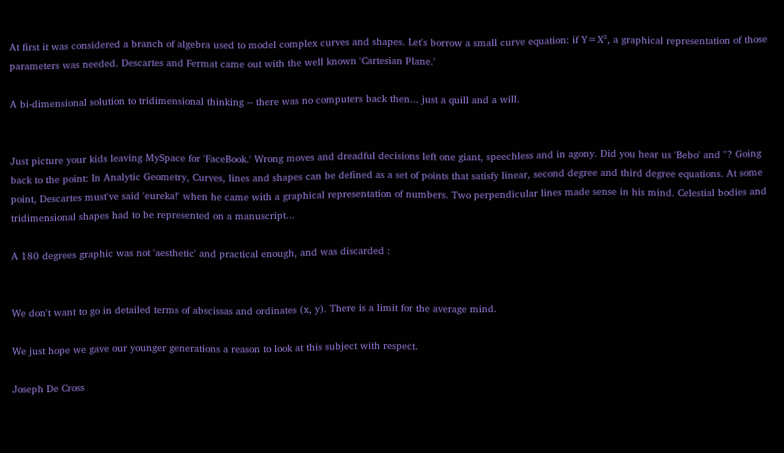At first it was considered a branch of algebra used to model complex curves and shapes. Let's borrow a small curve equation: if Y=X², a graphical representation of those parameters was needed. Descartes and Fermat came out with the well known 'Cartesian Plane.'

A bi-dimensional solution to tridimensional thinking -- there was no computers back then... just a quill and a will.


Just picture your kids leaving MySpace for 'FaceBook.' Wrong moves and dreadful decisions left one giant, speechless and in agony. Did you hear us 'Bebo' and ''? Going back to the point: In Analytic Geometry, Curves, lines and shapes can be defined as a set of points that satisfy linear, second degree and third degree equations. At some point, Descartes must've said 'eureka!' when he came with a graphical representation of numbers. Two perpendicular lines made sense in his mind. Celestial bodies and tridimensional shapes had to be represented on a manuscript...

A 180 degrees graphic was not 'aesthetic' and practical enough, and was discarded :


We don't want to go in detailed terms of abscissas and ordinates (x, y). There is a limit for the average mind.

We just hope we gave our younger generations a reason to look at this subject with respect.

Joseph De Cross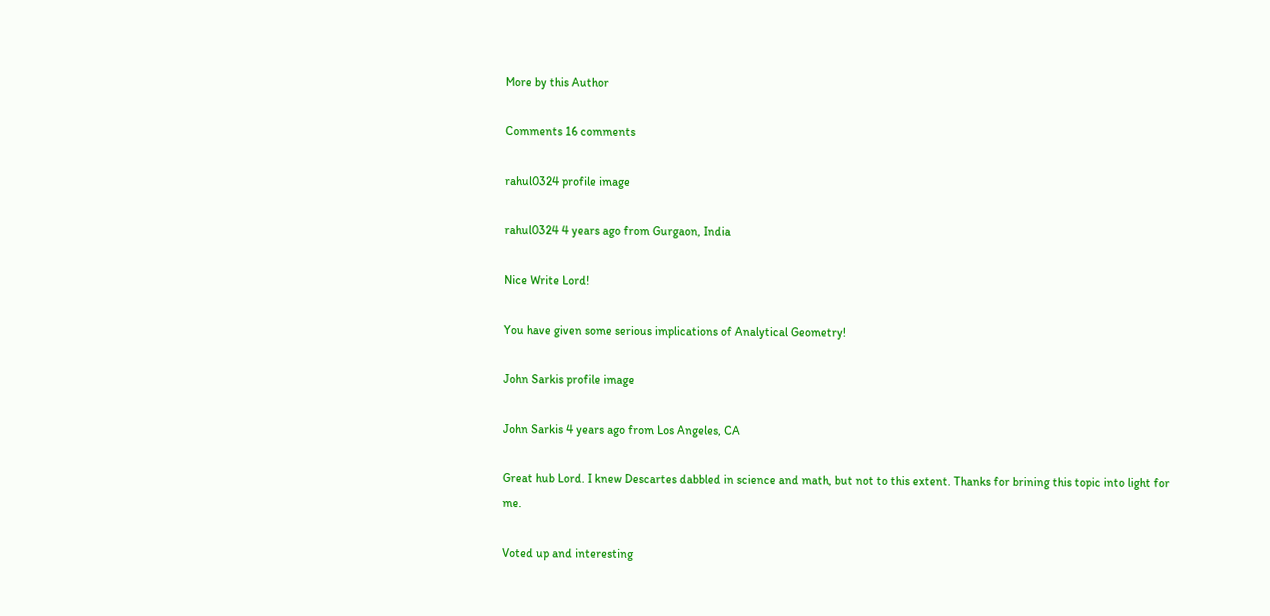More by this Author

Comments 16 comments

rahul0324 profile image

rahul0324 4 years ago from Gurgaon, India

Nice Write Lord!

You have given some serious implications of Analytical Geometry!

John Sarkis profile image

John Sarkis 4 years ago from Los Angeles, CA

Great hub Lord. I knew Descartes dabbled in science and math, but not to this extent. Thanks for brining this topic into light for me.

Voted up and interesting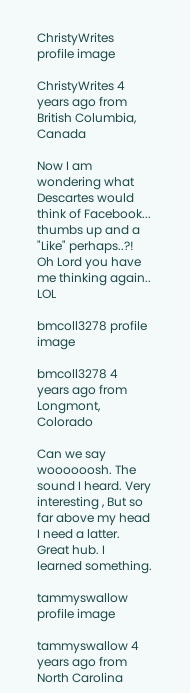ChristyWrites profile image

ChristyWrites 4 years ago from British Columbia, Canada

Now I am wondering what Descartes would think of Facebook... thumbs up and a "Like" perhaps..?! Oh Lord you have me thinking again.. LOL

bmcoll3278 profile image

bmcoll3278 4 years ago from Longmont, Colorado

Can we say woooooosh. The sound I heard. Very interesting , But so far above my head I need a latter. Great hub. I learned something.

tammyswallow profile image

tammyswallow 4 years ago from North Carolina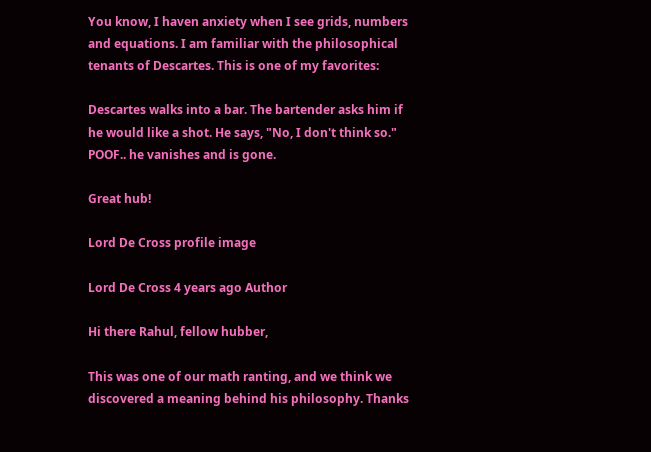You know, I haven anxiety when I see grids, numbers and equations. I am familiar with the philosophical tenants of Descartes. This is one of my favorites:

Descartes walks into a bar. The bartender asks him if he would like a shot. He says, "No, I don't think so." POOF.. he vanishes and is gone.

Great hub!

Lord De Cross profile image

Lord De Cross 4 years ago Author

Hi there Rahul, fellow hubber,

This was one of our math ranting, and we think we discovered a meaning behind his philosophy. Thanks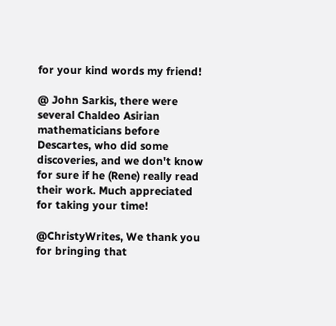for your kind words my friend!

@ John Sarkis, there were several Chaldeo Asirian mathematicians before Descartes, who did some discoveries, and we don't know for sure if he (Rene) really read their work. Much appreciated for taking your time!

@ChristyWrites, We thank you for bringing that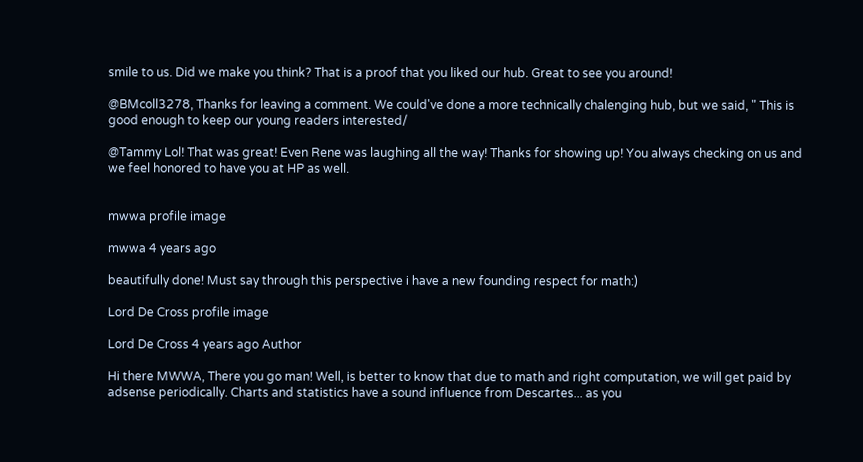smile to us. Did we make you think? That is a proof that you liked our hub. Great to see you around!

@BMcoll3278, Thanks for leaving a comment. We could've done a more technically chalenging hub, but we said, " This is good enough to keep our young readers interested/

@Tammy Lol! That was great! Even Rene was laughing all the way! Thanks for showing up! You always checking on us and we feel honored to have you at HP as well.


mwwa profile image

mwwa 4 years ago

beautifully done! Must say through this perspective i have a new founding respect for math:)

Lord De Cross profile image

Lord De Cross 4 years ago Author

Hi there MWWA, There you go man! Well, is better to know that due to math and right computation, we will get paid by adsense periodically. Charts and statistics have a sound influence from Descartes... as you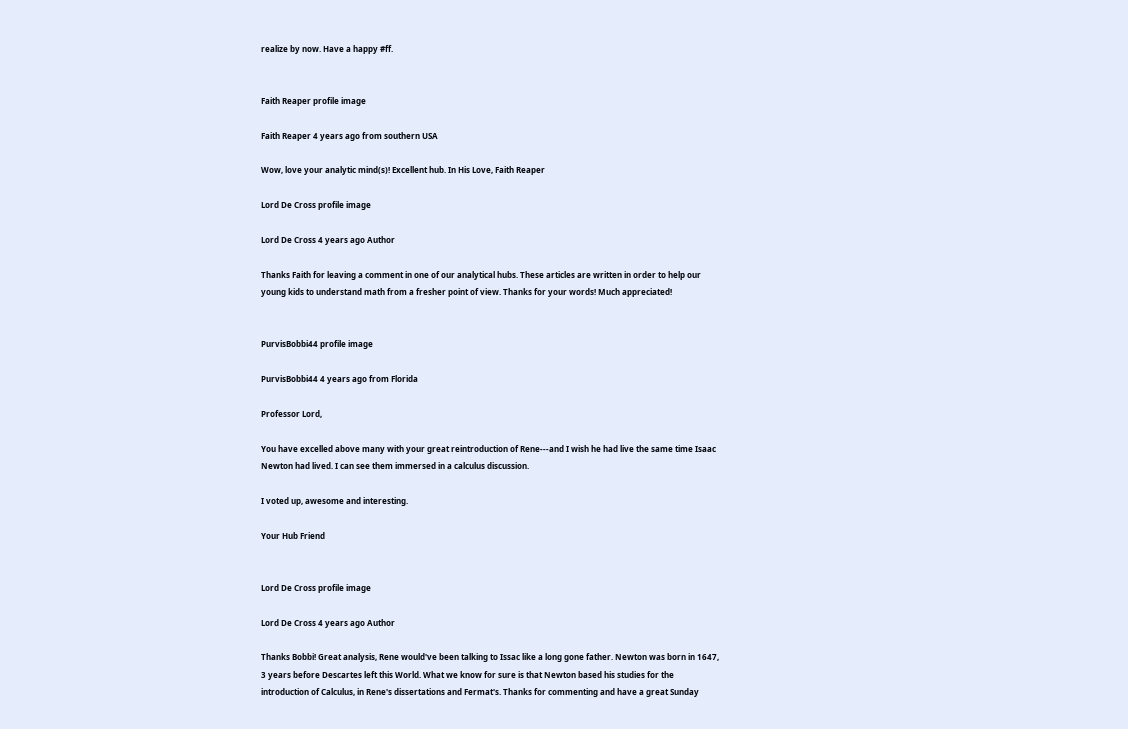realize by now. Have a happy #ff.


Faith Reaper profile image

Faith Reaper 4 years ago from southern USA

Wow, love your analytic mind(s)! Excellent hub. In His Love, Faith Reaper

Lord De Cross profile image

Lord De Cross 4 years ago Author

Thanks Faith for leaving a comment in one of our analytical hubs. These articles are written in order to help our young kids to understand math from a fresher point of view. Thanks for your words! Much appreciated!


PurvisBobbi44 profile image

PurvisBobbi44 4 years ago from Florida

Professor Lord,

You have excelled above many with your great reintroduction of Rene---and I wish he had live the same time Isaac Newton had lived. I can see them immersed in a calculus discussion.

I voted up, awesome and interesting.

Your Hub Friend


Lord De Cross profile image

Lord De Cross 4 years ago Author

Thanks Bobbi! Great analysis, Rene would've been talking to Issac like a long gone father. Newton was born in 1647, 3 years before Descartes left this World. What we know for sure is that Newton based his studies for the introduction of Calculus, in Rene's dissertations and Fermat's. Thanks for commenting and have a great Sunday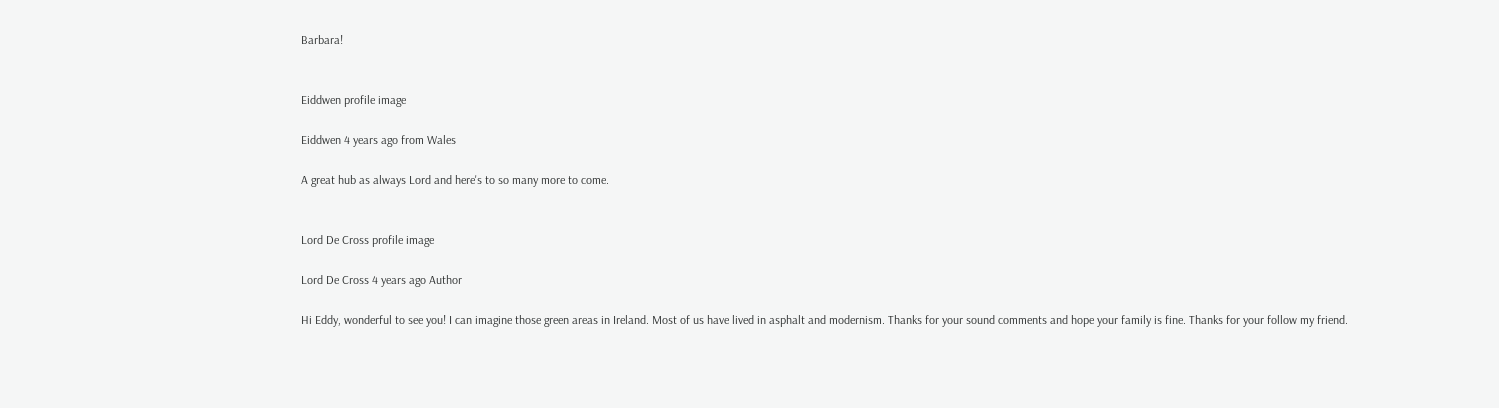Barbara!


Eiddwen profile image

Eiddwen 4 years ago from Wales

A great hub as always Lord and here's to so many more to come.


Lord De Cross profile image

Lord De Cross 4 years ago Author

Hi Eddy, wonderful to see you! I can imagine those green areas in Ireland. Most of us have lived in asphalt and modernism. Thanks for your sound comments and hope your family is fine. Thanks for your follow my friend.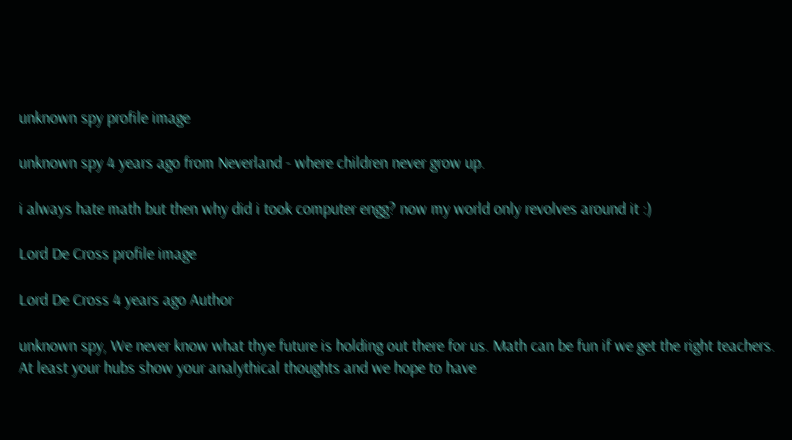unknown spy profile image

unknown spy 4 years ago from Neverland - where children never grow up.

i always hate math but then why did i took computer engg? now my world only revolves around it :)

Lord De Cross profile image

Lord De Cross 4 years ago Author

unknown spy, We never know what thye future is holding out there for us. Math can be fun if we get the right teachers. At least your hubs show your analythical thoughts and we hope to have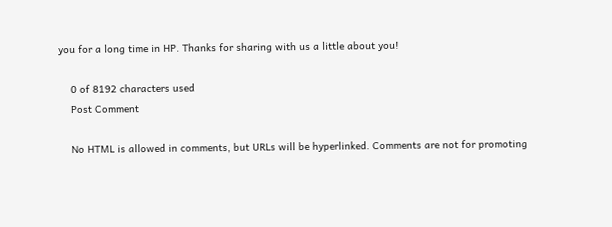you for a long time in HP. Thanks for sharing with us a little about you!

    0 of 8192 characters used
    Post Comment

    No HTML is allowed in comments, but URLs will be hyperlinked. Comments are not for promoting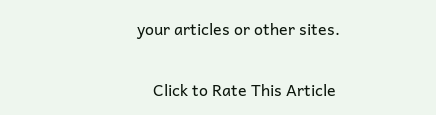your articles or other sites.

    Click to Rate This Article